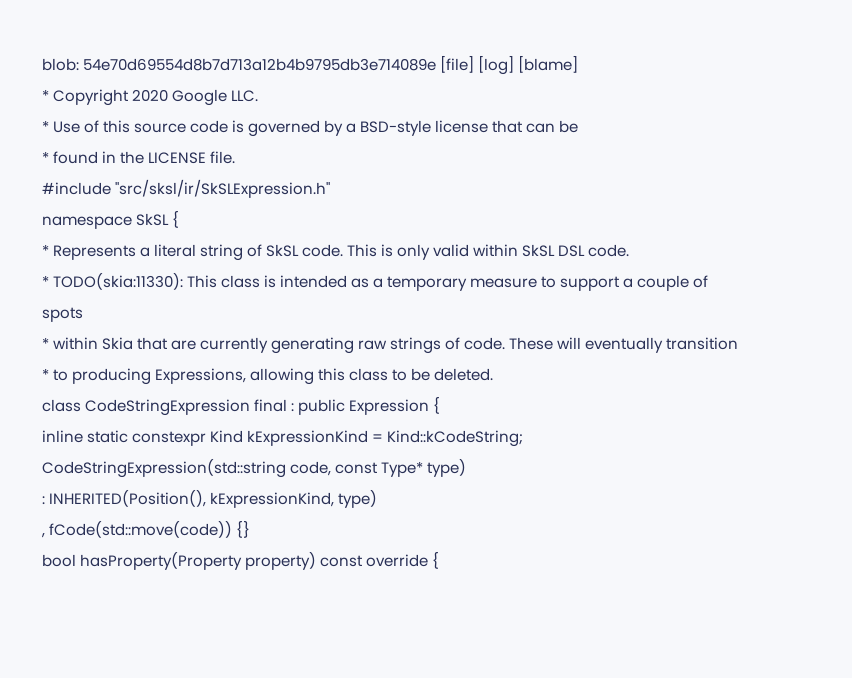blob: 54e70d69554d8b7d713a12b4b9795db3e714089e [file] [log] [blame]
* Copyright 2020 Google LLC.
* Use of this source code is governed by a BSD-style license that can be
* found in the LICENSE file.
#include "src/sksl/ir/SkSLExpression.h"
namespace SkSL {
* Represents a literal string of SkSL code. This is only valid within SkSL DSL code.
* TODO(skia:11330): This class is intended as a temporary measure to support a couple of spots
* within Skia that are currently generating raw strings of code. These will eventually transition
* to producing Expressions, allowing this class to be deleted.
class CodeStringExpression final : public Expression {
inline static constexpr Kind kExpressionKind = Kind::kCodeString;
CodeStringExpression(std::string code, const Type* type)
: INHERITED(Position(), kExpressionKind, type)
, fCode(std::move(code)) {}
bool hasProperty(Property property) const override {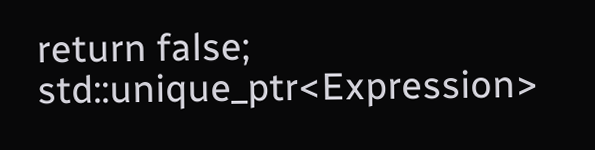return false;
std::unique_ptr<Expression>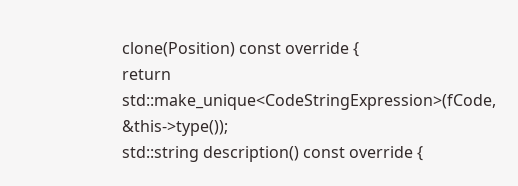clone(Position) const override {
return std::make_unique<CodeStringExpression>(fCode, &this->type());
std::string description() const override {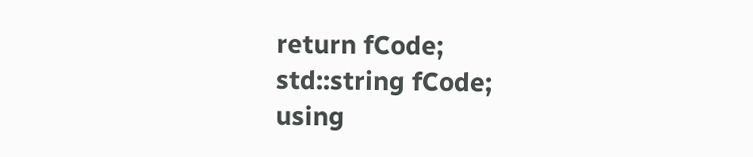return fCode;
std::string fCode;
using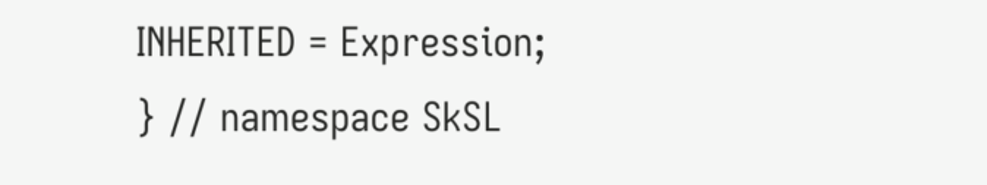INHERITED = Expression;
} // namespace SkSL